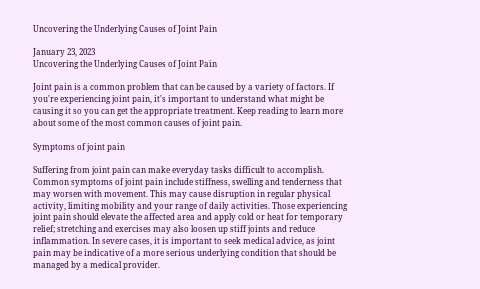Uncovering the Underlying Causes of Joint Pain

January 23, 2023
Uncovering the Underlying Causes of Joint Pain

Joint pain is a common problem that can be caused by a variety of factors. If you're experiencing joint pain, it's important to understand what might be causing it so you can get the appropriate treatment. Keep reading to learn more about some of the most common causes of joint pain.

Symptoms of joint pain

Suffering from joint pain can make everyday tasks difficult to accomplish. Common symptoms of joint pain include stiffness, swelling and tenderness that may worsen with movement. This may cause disruption in regular physical activity, limiting mobility and your range of daily activities. Those experiencing joint pain should elevate the affected area and apply cold or heat for temporary relief; stretching and exercises may also loosen up stiff joints and reduce inflammation. In severe cases, it is important to seek medical advice, as joint pain may be indicative of a more serious underlying condition that should be managed by a medical provider.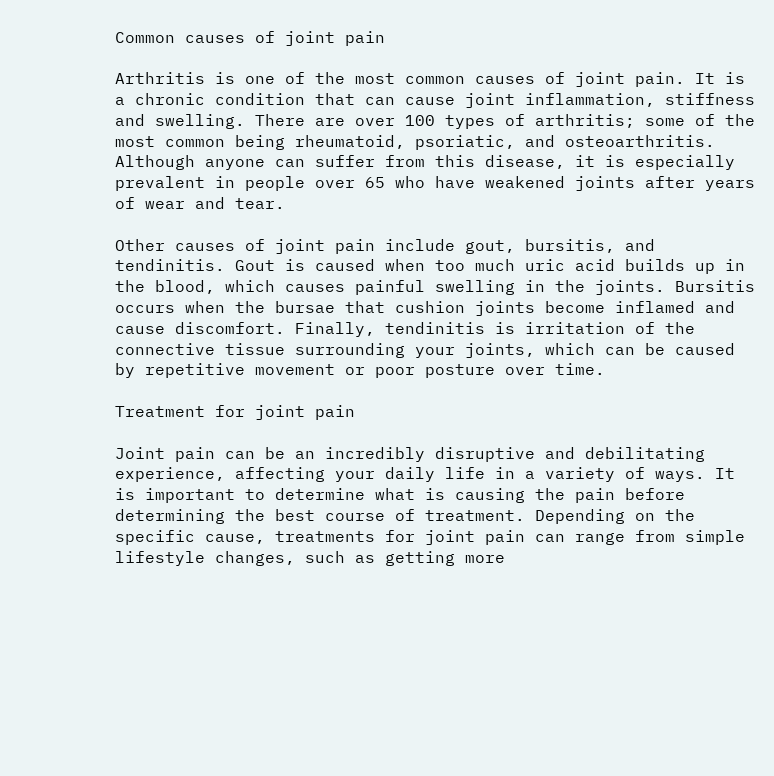Common causes of joint pain

Arthritis is one of the most common causes of joint pain. It is a chronic condition that can cause joint inflammation, stiffness and swelling. There are over 100 types of arthritis; some of the most common being rheumatoid, psoriatic, and osteoarthritis. Although anyone can suffer from this disease, it is especially prevalent in people over 65 who have weakened joints after years of wear and tear.

Other causes of joint pain include gout, bursitis, and tendinitis. Gout is caused when too much uric acid builds up in the blood, which causes painful swelling in the joints. Bursitis occurs when the bursae that cushion joints become inflamed and cause discomfort. Finally, tendinitis is irritation of the connective tissue surrounding your joints, which can be caused by repetitive movement or poor posture over time.

Treatment for joint pain

Joint pain can be an incredibly disruptive and debilitating experience, affecting your daily life in a variety of ways. It is important to determine what is causing the pain before determining the best course of treatment. Depending on the specific cause, treatments for joint pain can range from simple lifestyle changes, such as getting more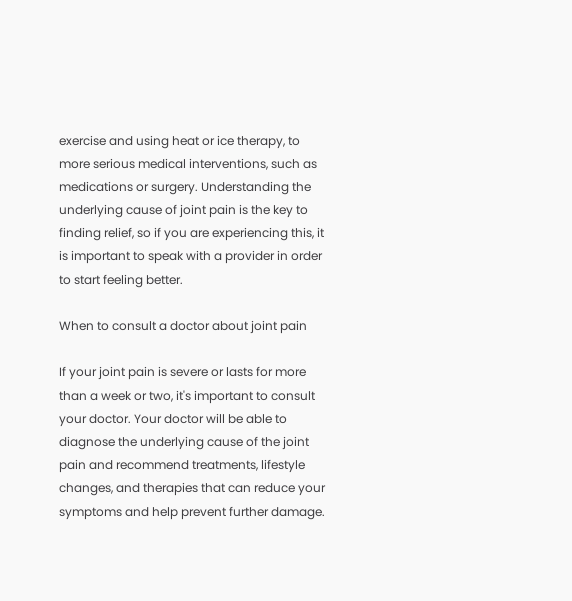exercise and using heat or ice therapy, to more serious medical interventions, such as medications or surgery. Understanding the underlying cause of joint pain is the key to finding relief, so if you are experiencing this, it is important to speak with a provider in order to start feeling better.

When to consult a doctor about joint pain

If your joint pain is severe or lasts for more than a week or two, it's important to consult your doctor. Your doctor will be able to diagnose the underlying cause of the joint pain and recommend treatments, lifestyle changes, and therapies that can reduce your symptoms and help prevent further damage.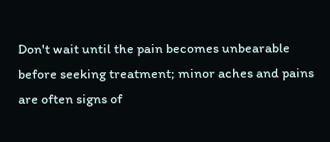Don't wait until the pain becomes unbearable before seeking treatment; minor aches and pains are often signs of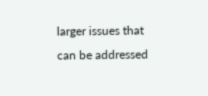larger issues that can be addressed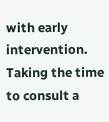with early intervention. Taking the time to consult a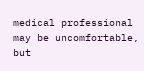medical professional may be uncomfortable, but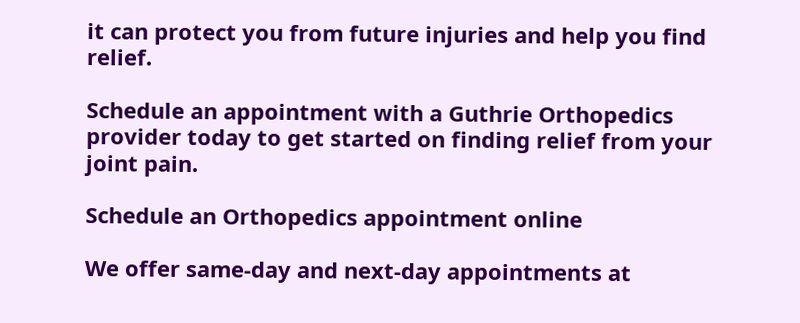it can protect you from future injuries and help you find relief.

Schedule an appointment with a Guthrie Orthopedics provider today to get started on finding relief from your joint pain.

Schedule an Orthopedics appointment online

We offer same-day and next-day appointments at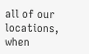all of our locations, when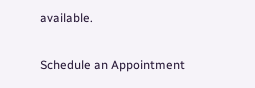available.

Schedule an Appointment